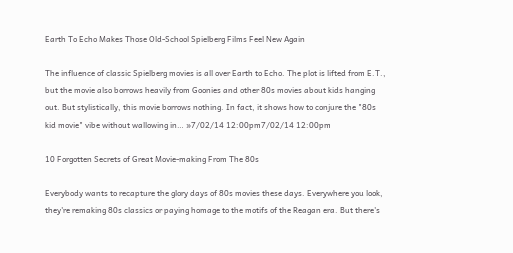Earth To Echo Makes Those Old-School Spielberg Films Feel New Again

The influence of classic Spielberg movies is all over Earth to Echo. The plot is lifted from E.T., but the movie also borrows heavily from Goonies and other 80s movies about kids hanging out. But stylistically, this movie borrows nothing. In fact, it shows how to conjure the "80s kid movie" vibe without wallowing in… »7/02/14 12:00pm7/02/14 12:00pm

10 Forgotten Secrets of Great Movie-making From The 80s

Everybody wants to recapture the glory days of 80s movies these days. Everywhere you look, they're remaking 80s classics or paying homage to the motifs of the Reagan era. But there's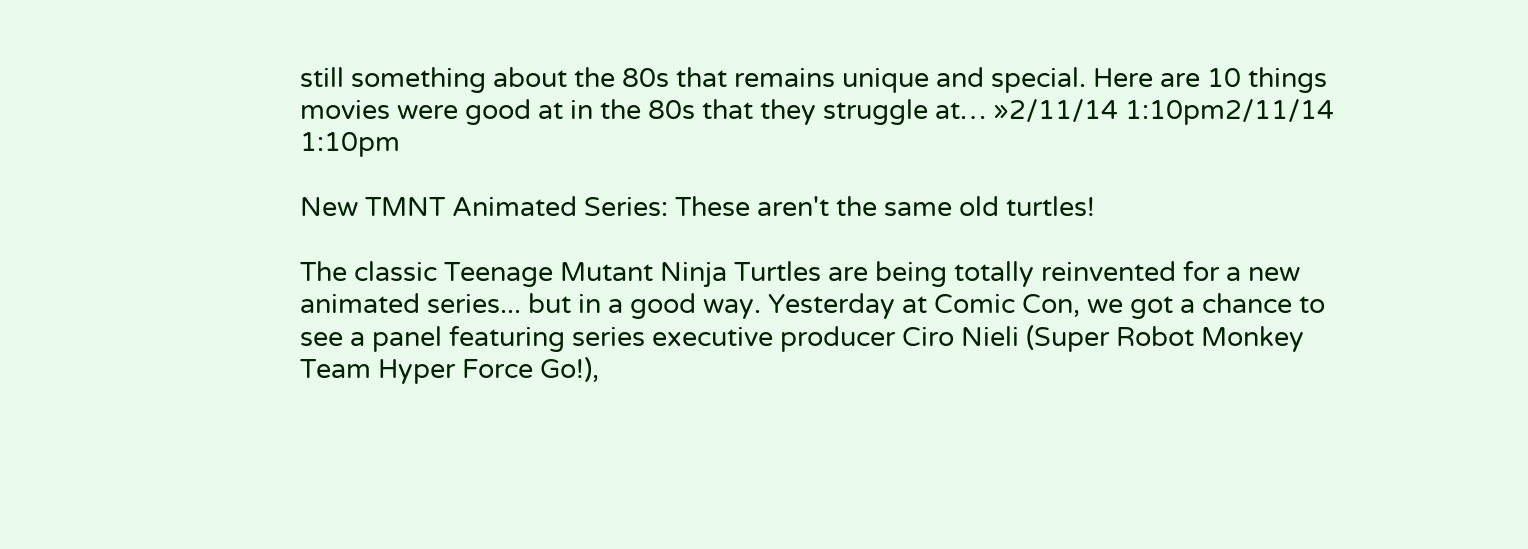still something about the 80s that remains unique and special. Here are 10 things movies were good at in the 80s that they struggle at… »2/11/14 1:10pm2/11/14 1:10pm

New TMNT Animated Series: These aren't the same old turtles!

The classic Teenage Mutant Ninja Turtles are being totally reinvented for a new animated series... but in a good way. Yesterday at Comic Con, we got a chance to see a panel featuring series executive producer Ciro Nieli (Super Robot Monkey Team Hyper Force Go!),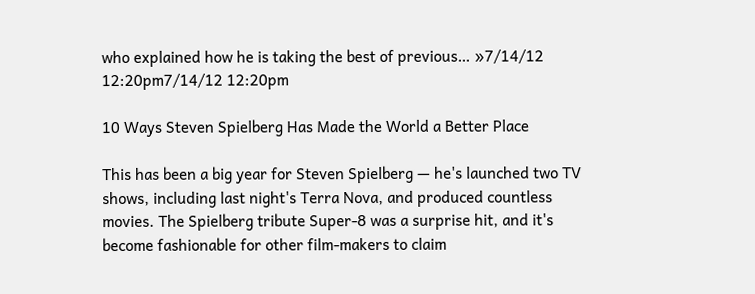who explained how he is taking the best of previous… »7/14/12 12:20pm7/14/12 12:20pm

10 Ways Steven Spielberg Has Made the World a Better Place

This has been a big year for Steven Spielberg — he's launched two TV shows, including last night's Terra Nova, and produced countless movies. The Spielberg tribute Super-8 was a surprise hit, and it's become fashionable for other film-makers to claim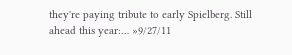they're paying tribute to early Spielberg. Still ahead this year:… »9/27/11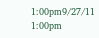1:00pm9/27/11 1:00pm